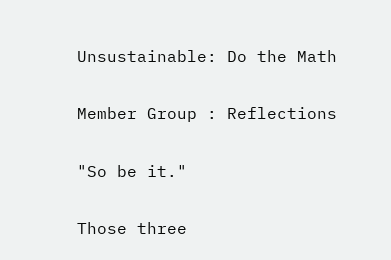Unsustainable: Do the Math

Member Group : Reflections

"So be it."

Those three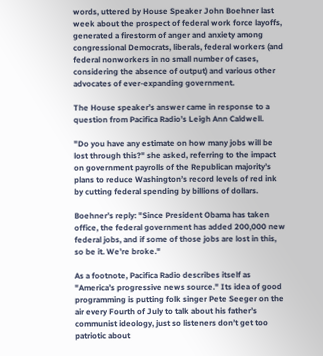words, uttered by House Speaker John Boehner last week about the prospect of federal work force layoffs, generated a firestorm of anger and anxiety among congressional Democrats, liberals, federal workers (and federal nonworkers in no small number of cases, considering the absence of output) and various other advocates of ever-expanding government.

The House speaker’s answer came in response to a question from Pacifica Radio’s Leigh Ann Caldwell.

"Do you have any estimate on how many jobs will be lost through this?" she asked, referring to the impact on government payrolls of the Republican majority’s plans to reduce Washington’s record levels of red ink by cutting federal spending by billions of dollars.

Boehner’s reply: "Since President Obama has taken office, the federal government has added 200,000 new federal jobs, and if some of those jobs are lost in this, so be it. We’re broke."

As a footnote, Pacifica Radio describes itself as "America’s progressive news source." Its idea of good programming is putting folk singer Pete Seeger on the air every Fourth of July to talk about his father’s communist ideology, just so listeners don’t get too patriotic about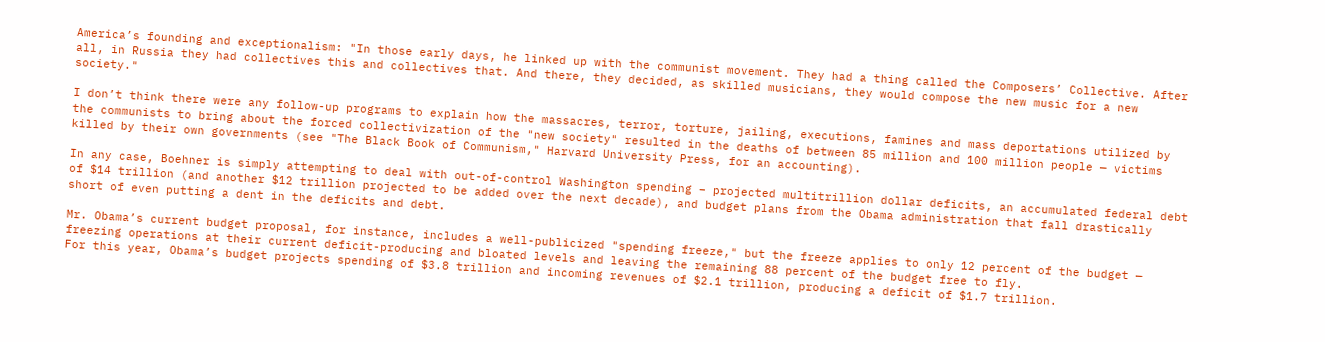America’s founding and exceptionalism: "In those early days, he linked up with the communist movement. They had a thing called the Composers’ Collective. After all, in Russia they had collectives this and collectives that. And there, they decided, as skilled musicians, they would compose the new music for a new society."

I don’t think there were any follow-up programs to explain how the massacres, terror, torture, jailing, executions, famines and mass deportations utilized by the communists to bring about the forced collectivization of the "new society" resulted in the deaths of between 85 million and 100 million people — victims killed by their own governments (see "The Black Book of Communism," Harvard University Press, for an accounting).

In any case, Boehner is simply attempting to deal with out-of-control Washington spending – projected multitrillion dollar deficits, an accumulated federal debt of $14 trillion (and another $12 trillion projected to be added over the next decade), and budget plans from the Obama administration that fall drastically short of even putting a dent in the deficits and debt.

Mr. Obama’s current budget proposal, for instance, includes a well-publicized "spending freeze," but the freeze applies to only 12 percent of the budget — freezing operations at their current deficit-producing and bloated levels and leaving the remaining 88 percent of the budget free to fly.
For this year, Obama’s budget projects spending of $3.8 trillion and incoming revenues of $2.1 trillion, producing a deficit of $1.7 trillion.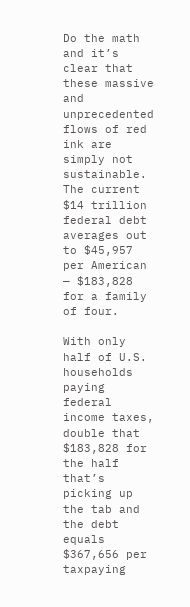Do the math and it’s clear that these massive and unprecedented flows of red ink are simply not sustainable. The current $14 trillion federal debt averages out to $45,957 per American — $183,828 for a family of four.

With only half of U.S. households paying federal income taxes, double that $183,828 for the half that’s picking up the tab and the debt equals $367,656 per taxpaying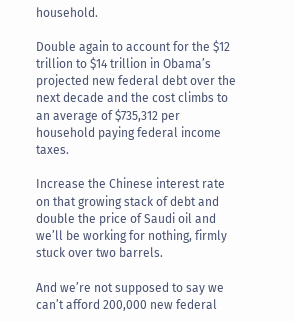household.

Double again to account for the $12 trillion to $14 trillion in Obama’s projected new federal debt over the next decade and the cost climbs to an average of $735,312 per household paying federal income taxes.

Increase the Chinese interest rate on that growing stack of debt and double the price of Saudi oil and we’ll be working for nothing, firmly stuck over two barrels.

And we’re not supposed to say we can’t afford 200,000 new federal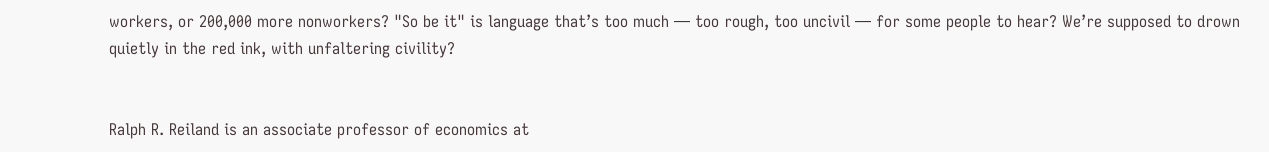workers, or 200,000 more nonworkers? "So be it" is language that’s too much — too rough, too uncivil — for some people to hear? We’re supposed to drown quietly in the red ink, with unfaltering civility?


Ralph R. Reiland is an associate professor of economics at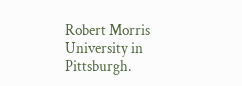Robert Morris University in Pittsburgh.